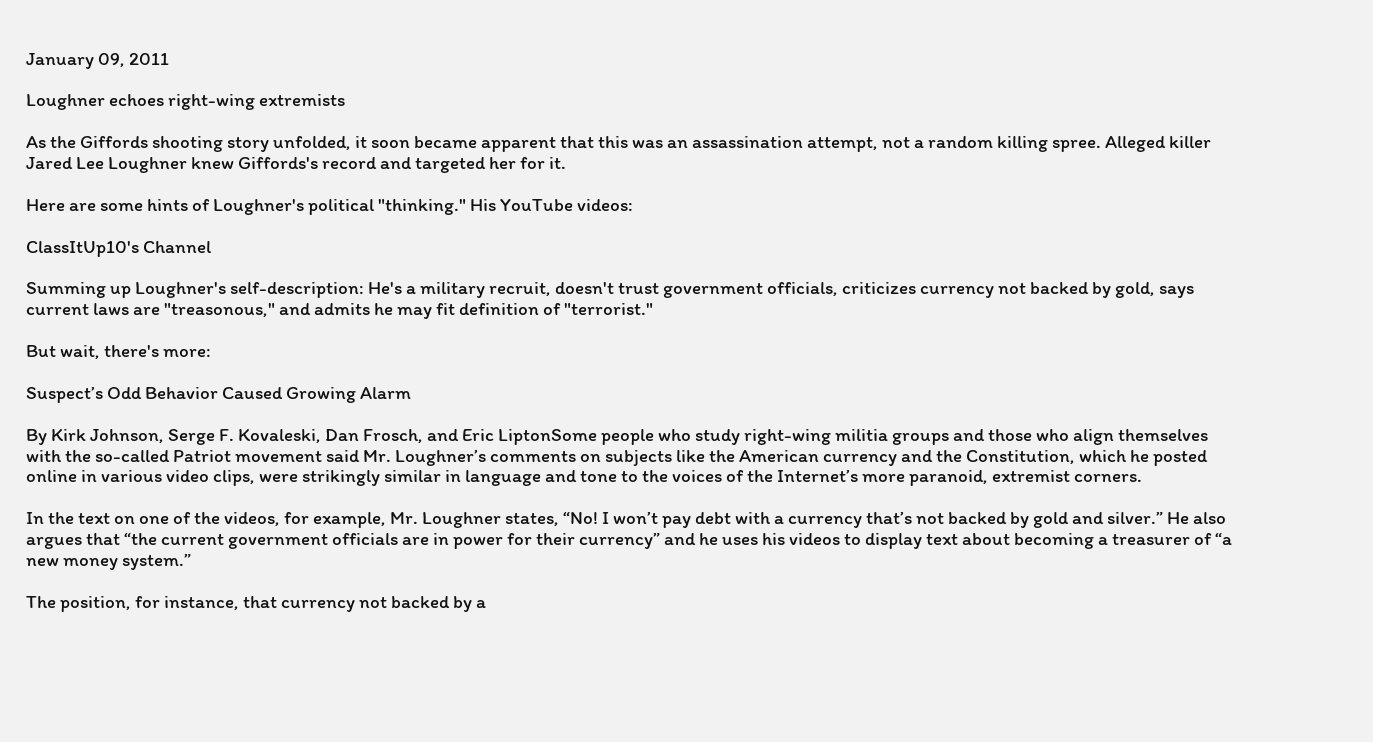January 09, 2011

Loughner echoes right-wing extremists

As the Giffords shooting story unfolded, it soon became apparent that this was an assassination attempt, not a random killing spree. Alleged killer Jared Lee Loughner knew Giffords's record and targeted her for it.

Here are some hints of Loughner's political "thinking." His YouTube videos:

ClassItUp10's Channel

Summing up Loughner's self-description: He's a military recruit, doesn't trust government officials, criticizes currency not backed by gold, says current laws are "treasonous," and admits he may fit definition of "terrorist."

But wait, there's more:

Suspect’s Odd Behavior Caused Growing Alarm

By Kirk Johnson, Serge F. Kovaleski, Dan Frosch, and Eric LiptonSome people who study right-wing militia groups and those who align themselves with the so-called Patriot movement said Mr. Loughner’s comments on subjects like the American currency and the Constitution, which he posted online in various video clips, were strikingly similar in language and tone to the voices of the Internet’s more paranoid, extremist corners.

In the text on one of the videos, for example, Mr. Loughner states, “No! I won’t pay debt with a currency that’s not backed by gold and silver.” He also argues that “the current government officials are in power for their currency” and he uses his videos to display text about becoming a treasurer of “a new money system.”

The position, for instance, that currency not backed by a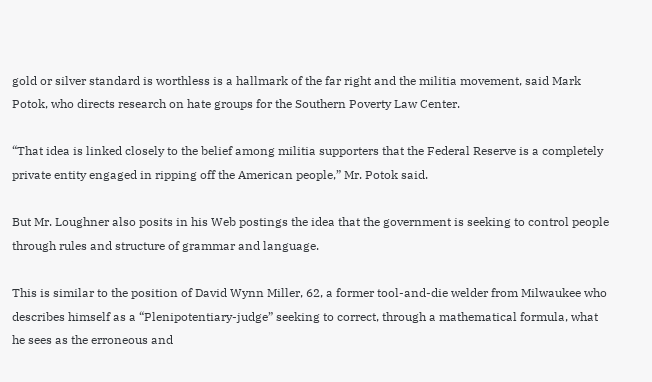gold or silver standard is worthless is a hallmark of the far right and the militia movement, said Mark Potok, who directs research on hate groups for the Southern Poverty Law Center.

“That idea is linked closely to the belief among militia supporters that the Federal Reserve is a completely private entity engaged in ripping off the American people,” Mr. Potok said.

But Mr. Loughner also posits in his Web postings the idea that the government is seeking to control people through rules and structure of grammar and language.

This is similar to the position of David Wynn Miller, 62, a former tool-and-die welder from Milwaukee who describes himself as a “Plenipotentiary-judge” seeking to correct, through a mathematical formula, what he sees as the erroneous and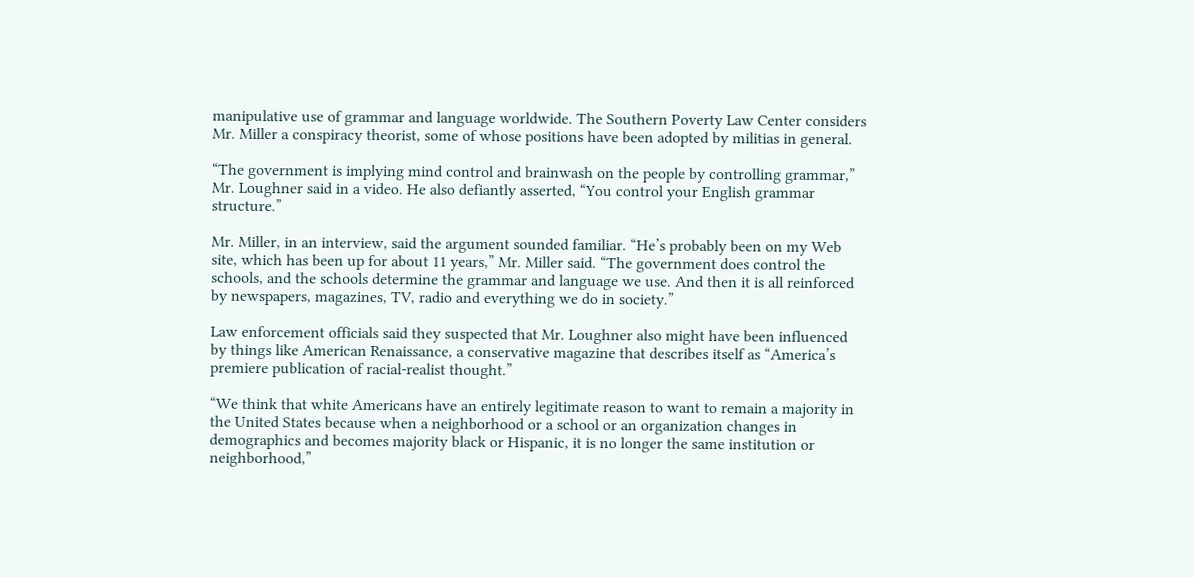manipulative use of grammar and language worldwide. The Southern Poverty Law Center considers Mr. Miller a conspiracy theorist, some of whose positions have been adopted by militias in general.

“The government is implying mind control and brainwash on the people by controlling grammar,” Mr. Loughner said in a video. He also defiantly asserted, “You control your English grammar structure.”

Mr. Miller, in an interview, said the argument sounded familiar. “He’s probably been on my Web site, which has been up for about 11 years,” Mr. Miller said. “The government does control the schools, and the schools determine the grammar and language we use. And then it is all reinforced by newspapers, magazines, TV, radio and everything we do in society.”

Law enforcement officials said they suspected that Mr. Loughner also might have been influenced by things like American Renaissance, a conservative magazine that describes itself as “America’s premiere publication of racial-realist thought.”

“We think that white Americans have an entirely legitimate reason to want to remain a majority in the United States because when a neighborhood or a school or an organization changes in demographics and becomes majority black or Hispanic, it is no longer the same institution or neighborhood,”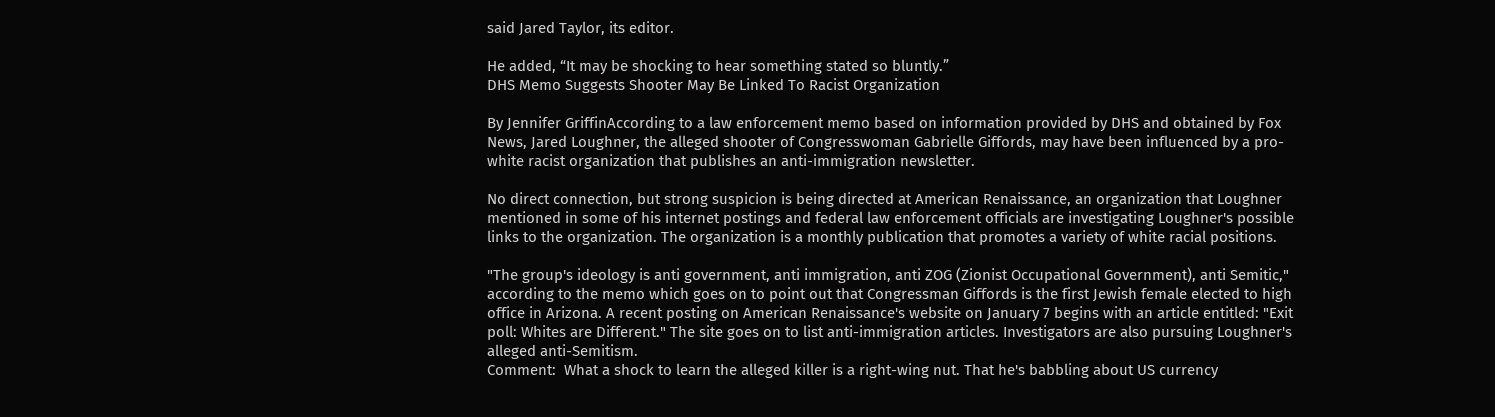said Jared Taylor, its editor.

He added, “It may be shocking to hear something stated so bluntly.”
DHS Memo Suggests Shooter May Be Linked To Racist Organization

By Jennifer GriffinAccording to a law enforcement memo based on information provided by DHS and obtained by Fox News, Jared Loughner, the alleged shooter of Congresswoman Gabrielle Giffords, may have been influenced by a pro-white racist organization that publishes an anti-immigration newsletter.

No direct connection, but strong suspicion is being directed at American Renaissance, an organization that Loughner mentioned in some of his internet postings and federal law enforcement officials are investigating Loughner's possible links to the organization. The organization is a monthly publication that promotes a variety of white racial positions.

"The group's ideology is anti government, anti immigration, anti ZOG (Zionist Occupational Government), anti Semitic," according to the memo which goes on to point out that Congressman Giffords is the first Jewish female elected to high office in Arizona. A recent posting on American Renaissance's website on January 7 begins with an article entitled: "Exit poll: Whites are Different." The site goes on to list anti-immigration articles. Investigators are also pursuing Loughner's alleged anti-Semitism.
Comment:  What a shock to learn the alleged killer is a right-wing nut. That he's babbling about US currency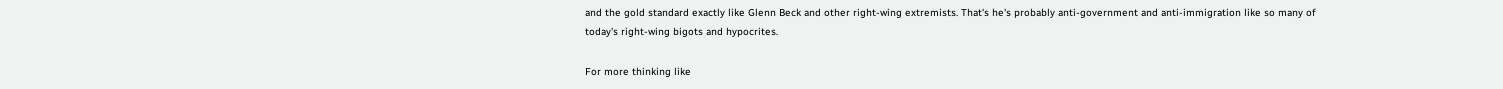and the gold standard exactly like Glenn Beck and other right-wing extremists. That's he's probably anti-government and anti-immigration like so many of today's right-wing bigots and hypocrites.

For more thinking like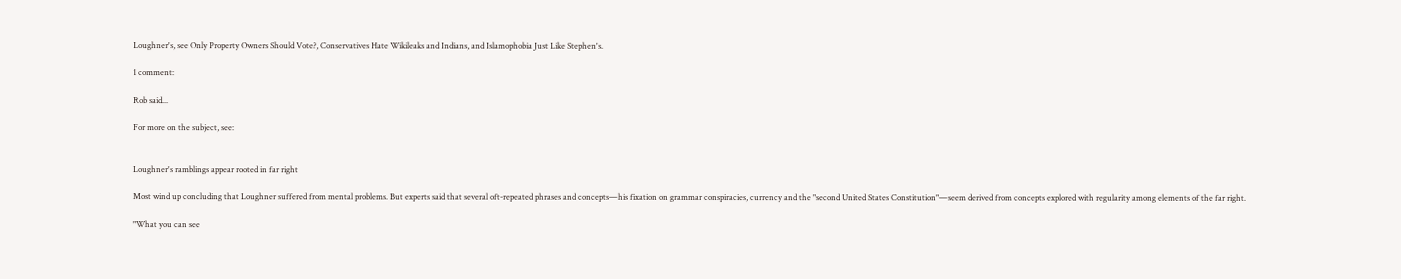Loughner's, see Only Property Owners Should Vote?, Conservatives Hate Wikileaks and Indians, and Islamophobia Just Like Stephen's.

1 comment:

Rob said...

For more on the subject, see:


Loughner's ramblings appear rooted in far right

Most wind up concluding that Loughner suffered from mental problems. But experts said that several oft-repeated phrases and concepts—his fixation on grammar conspiracies, currency and the "second United States Constitution"—seem derived from concepts explored with regularity among elements of the far right.

"What you can see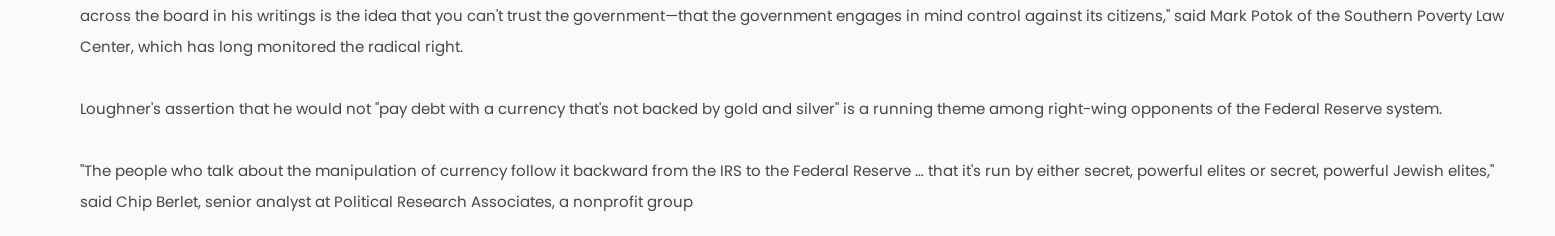across the board in his writings is the idea that you can't trust the government—that the government engages in mind control against its citizens," said Mark Potok of the Southern Poverty Law Center, which has long monitored the radical right.

Loughner's assertion that he would not "pay debt with a currency that's not backed by gold and silver" is a running theme among right-wing opponents of the Federal Reserve system.

"The people who talk about the manipulation of currency follow it backward from the IRS to the Federal Reserve … that it's run by either secret, powerful elites or secret, powerful Jewish elites," said Chip Berlet, senior analyst at Political Research Associates, a nonprofit group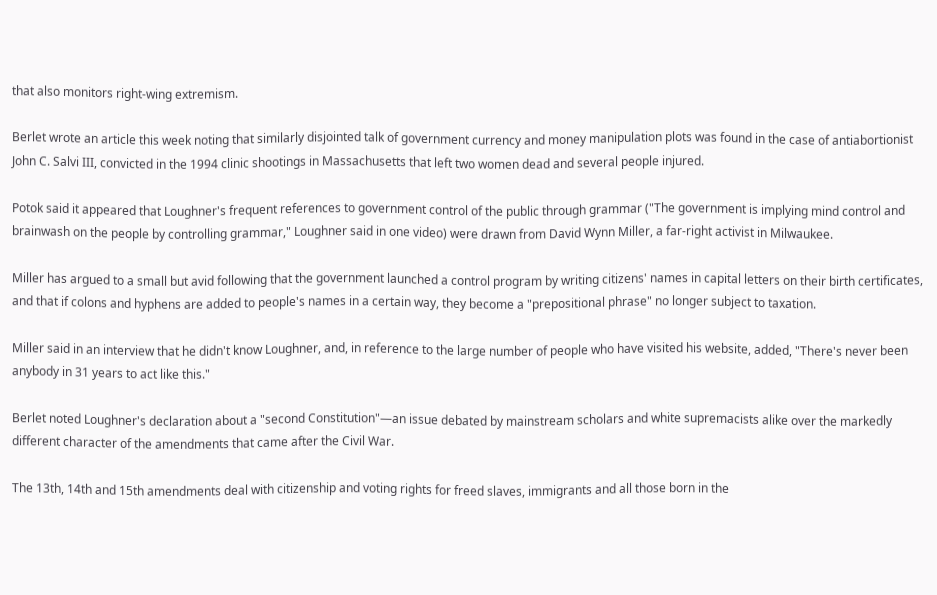that also monitors right-wing extremism.

Berlet wrote an article this week noting that similarly disjointed talk of government currency and money manipulation plots was found in the case of antiabortionist John C. Salvi III, convicted in the 1994 clinic shootings in Massachusetts that left two women dead and several people injured.

Potok said it appeared that Loughner's frequent references to government control of the public through grammar ("The government is implying mind control and brainwash on the people by controlling grammar," Loughner said in one video) were drawn from David Wynn Miller, a far-right activist in Milwaukee.

Miller has argued to a small but avid following that the government launched a control program by writing citizens' names in capital letters on their birth certificates, and that if colons and hyphens are added to people's names in a certain way, they become a "prepositional phrase" no longer subject to taxation.

Miller said in an interview that he didn't know Loughner, and, in reference to the large number of people who have visited his website, added, "There's never been anybody in 31 years to act like this."

Berlet noted Loughner's declaration about a "second Constitution"—an issue debated by mainstream scholars and white supremacists alike over the markedly different character of the amendments that came after the Civil War.

The 13th, 14th and 15th amendments deal with citizenship and voting rights for freed slaves, immigrants and all those born in the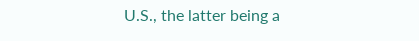U.S., the latter being a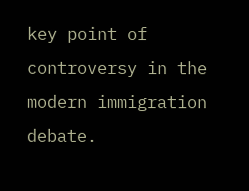key point of controversy in the modern immigration debate.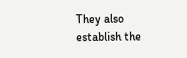They also establish the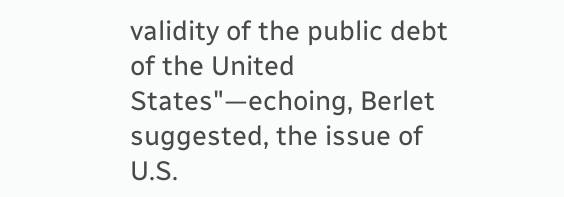validity of the public debt of the United States"—echoing, Berlet suggested, the issue of U.S.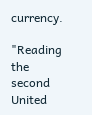currency.

"Reading the second United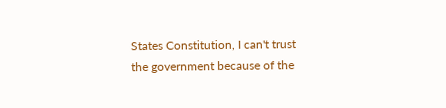States Constitution, I can't trust the government because of the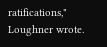ratifications," Loughner wrote.